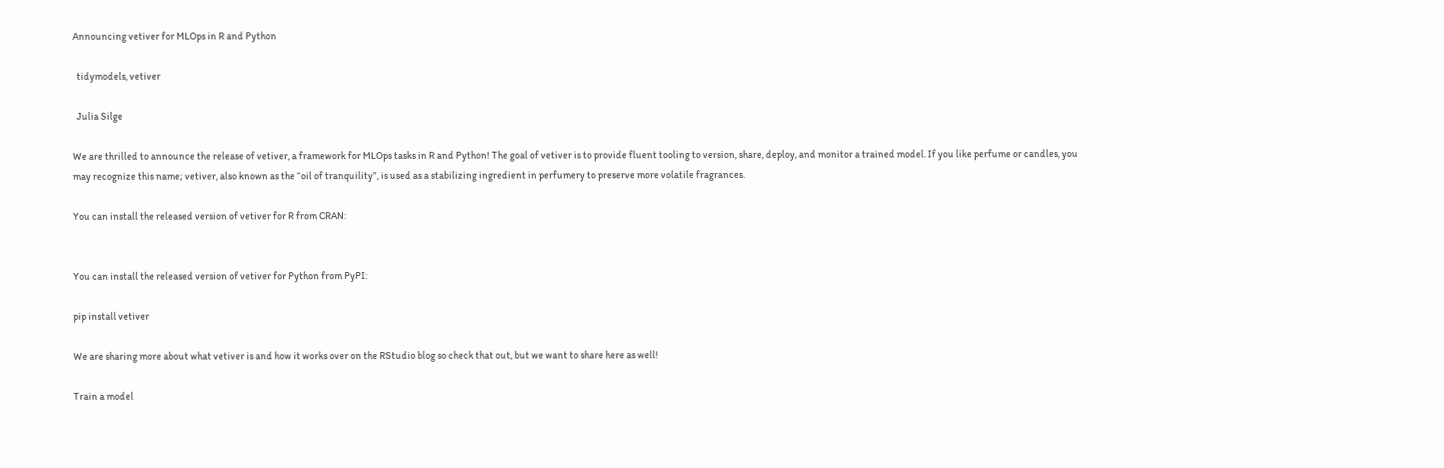Announcing vetiver for MLOps in R and Python

  tidymodels, vetiver

  Julia Silge

We are thrilled to announce the release of vetiver, a framework for MLOps tasks in R and Python! The goal of vetiver is to provide fluent tooling to version, share, deploy, and monitor a trained model. If you like perfume or candles, you may recognize this name; vetiver, also known as the “oil of tranquility”, is used as a stabilizing ingredient in perfumery to preserve more volatile fragrances.

You can install the released version of vetiver for R from CRAN:


You can install the released version of vetiver for Python from PyPI:

pip install vetiver

We are sharing more about what vetiver is and how it works over on the RStudio blog so check that out, but we want to share here as well!

Train a model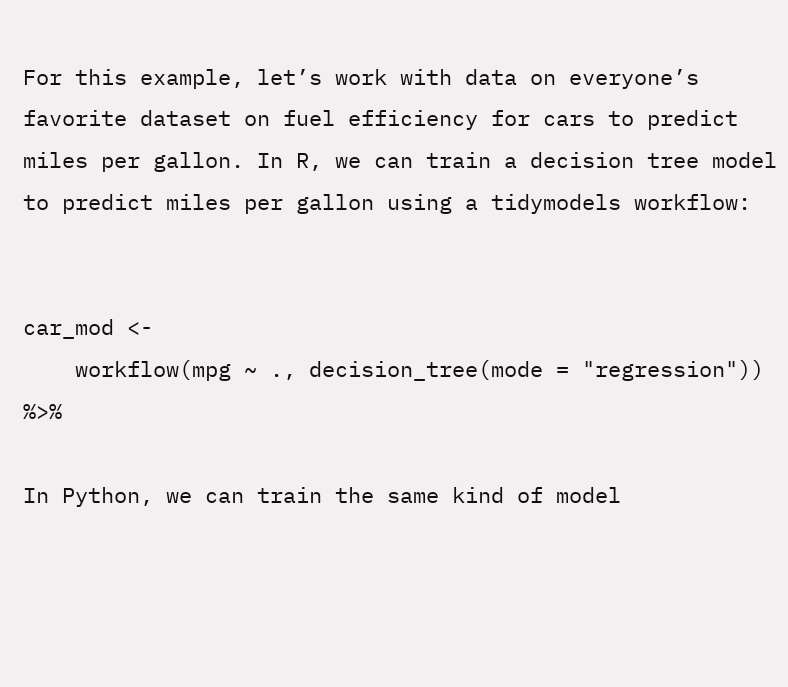For this example, let’s work with data on everyone’s favorite dataset on fuel efficiency for cars to predict miles per gallon. In R, we can train a decision tree model to predict miles per gallon using a tidymodels workflow:


car_mod <-
    workflow(mpg ~ ., decision_tree(mode = "regression")) %>%

In Python, we can train the same kind of model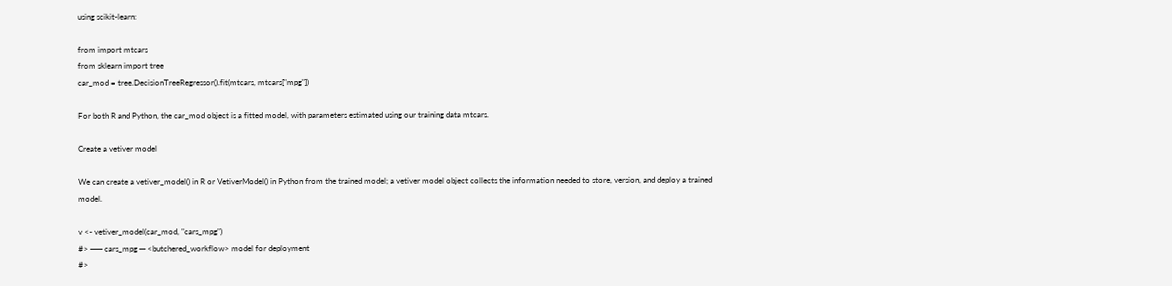using scikit-learn:

from import mtcars
from sklearn import tree
car_mod = tree.DecisionTreeRegressor().fit(mtcars, mtcars["mpg"])

For both R and Python, the car_mod object is a fitted model, with parameters estimated using our training data mtcars.

Create a vetiver model

We can create a vetiver_model() in R or VetiverModel() in Python from the trained model; a vetiver model object collects the information needed to store, version, and deploy a trained model.

v <- vetiver_model(car_mod, "cars_mpg")
#> ── cars_mpg ─ <butchered_workflow> model for deployment
#>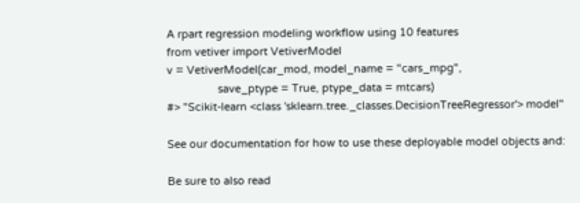A rpart regression modeling workflow using 10 features
from vetiver import VetiverModel
v = VetiverModel(car_mod, model_name = "cars_mpg",
                 save_ptype = True, ptype_data = mtcars)
#> "Scikit-learn <class 'sklearn.tree._classes.DecisionTreeRegressor'> model"

See our documentation for how to use these deployable model objects and:

Be sure to also read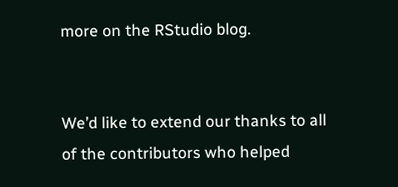more on the RStudio blog.


We’d like to extend our thanks to all of the contributors who helped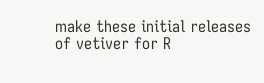make these initial releases of vetiver for R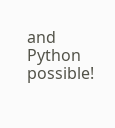and Python possible!